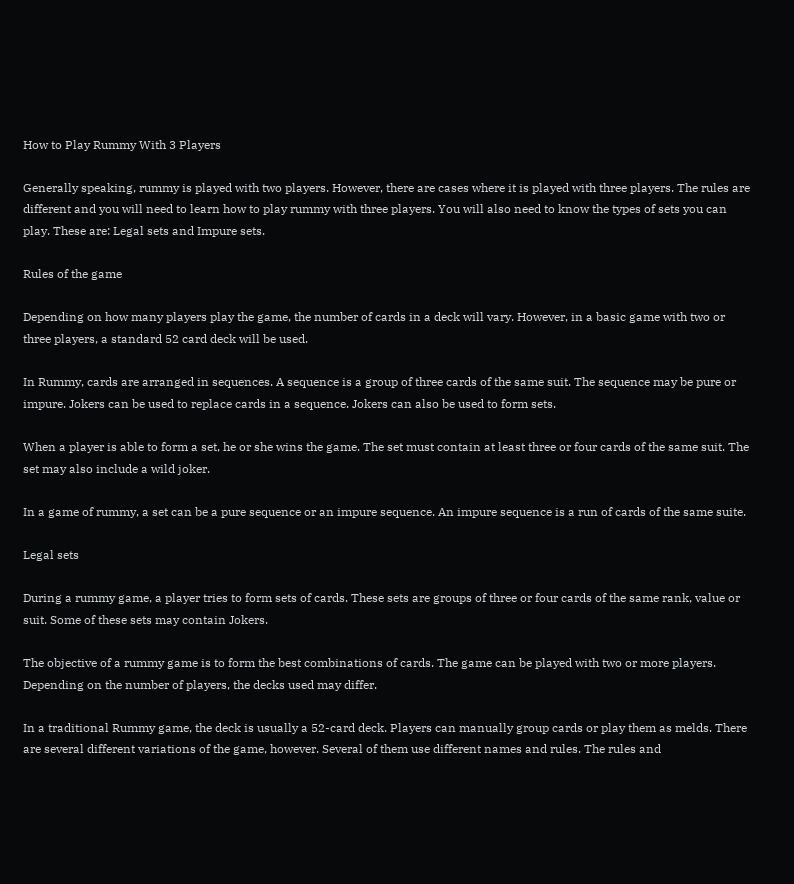How to Play Rummy With 3 Players

Generally speaking, rummy is played with two players. However, there are cases where it is played with three players. The rules are different and you will need to learn how to play rummy with three players. You will also need to know the types of sets you can play. These are: Legal sets and Impure sets.

Rules of the game

Depending on how many players play the game, the number of cards in a deck will vary. However, in a basic game with two or three players, a standard 52 card deck will be used.

In Rummy, cards are arranged in sequences. A sequence is a group of three cards of the same suit. The sequence may be pure or impure. Jokers can be used to replace cards in a sequence. Jokers can also be used to form sets.

When a player is able to form a set, he or she wins the game. The set must contain at least three or four cards of the same suit. The set may also include a wild joker.

In a game of rummy, a set can be a pure sequence or an impure sequence. An impure sequence is a run of cards of the same suite.

Legal sets

During a rummy game, a player tries to form sets of cards. These sets are groups of three or four cards of the same rank, value or suit. Some of these sets may contain Jokers.

The objective of a rummy game is to form the best combinations of cards. The game can be played with two or more players. Depending on the number of players, the decks used may differ.

In a traditional Rummy game, the deck is usually a 52-card deck. Players can manually group cards or play them as melds. There are several different variations of the game, however. Several of them use different names and rules. The rules and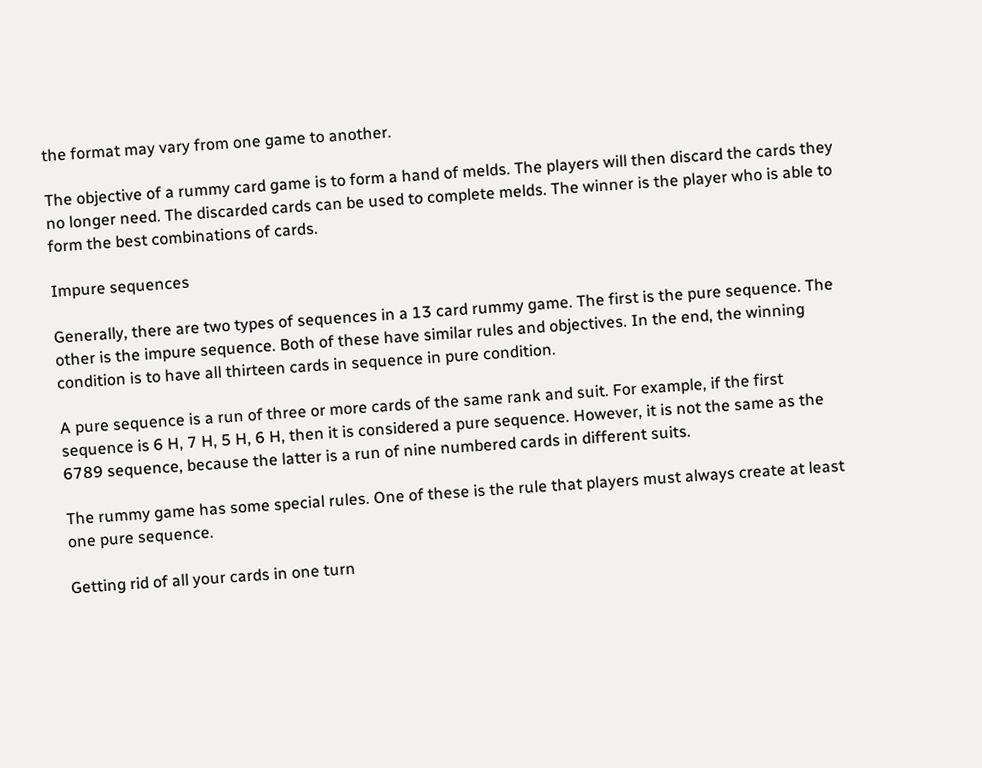the format may vary from one game to another.

The objective of a rummy card game is to form a hand of melds. The players will then discard the cards they no longer need. The discarded cards can be used to complete melds. The winner is the player who is able to form the best combinations of cards.

Impure sequences

Generally, there are two types of sequences in a 13 card rummy game. The first is the pure sequence. The other is the impure sequence. Both of these have similar rules and objectives. In the end, the winning condition is to have all thirteen cards in sequence in pure condition.

A pure sequence is a run of three or more cards of the same rank and suit. For example, if the first sequence is 6 H, 7 H, 5 H, 6 H, then it is considered a pure sequence. However, it is not the same as the 6789 sequence, because the latter is a run of nine numbered cards in different suits.

The rummy game has some special rules. One of these is the rule that players must always create at least one pure sequence.

Getting rid of all your cards in one turn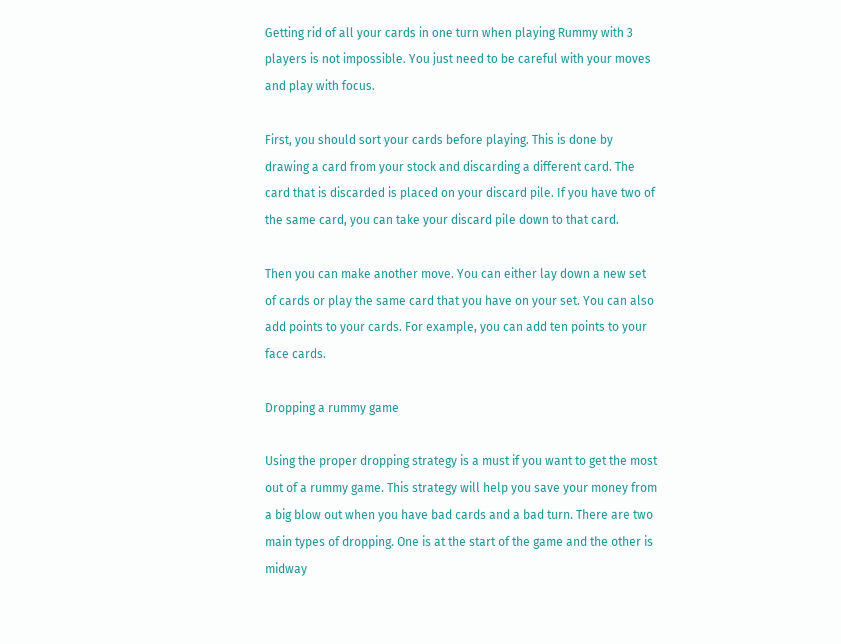Getting rid of all your cards in one turn when playing Rummy with 3 players is not impossible. You just need to be careful with your moves and play with focus.

First, you should sort your cards before playing. This is done by drawing a card from your stock and discarding a different card. The card that is discarded is placed on your discard pile. If you have two of the same card, you can take your discard pile down to that card.

Then you can make another move. You can either lay down a new set of cards or play the same card that you have on your set. You can also add points to your cards. For example, you can add ten points to your face cards.

Dropping a rummy game

Using the proper dropping strategy is a must if you want to get the most out of a rummy game. This strategy will help you save your money from a big blow out when you have bad cards and a bad turn. There are two main types of dropping. One is at the start of the game and the other is midway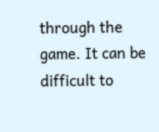through the game. It can be difficult to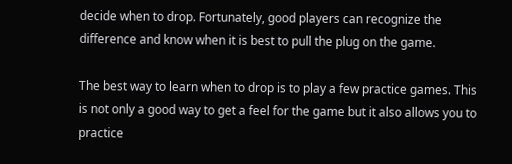decide when to drop. Fortunately, good players can recognize the difference and know when it is best to pull the plug on the game.

The best way to learn when to drop is to play a few practice games. This is not only a good way to get a feel for the game but it also allows you to practice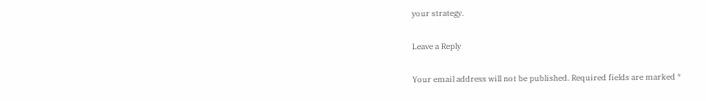your strategy.

Leave a Reply

Your email address will not be published. Required fields are marked *